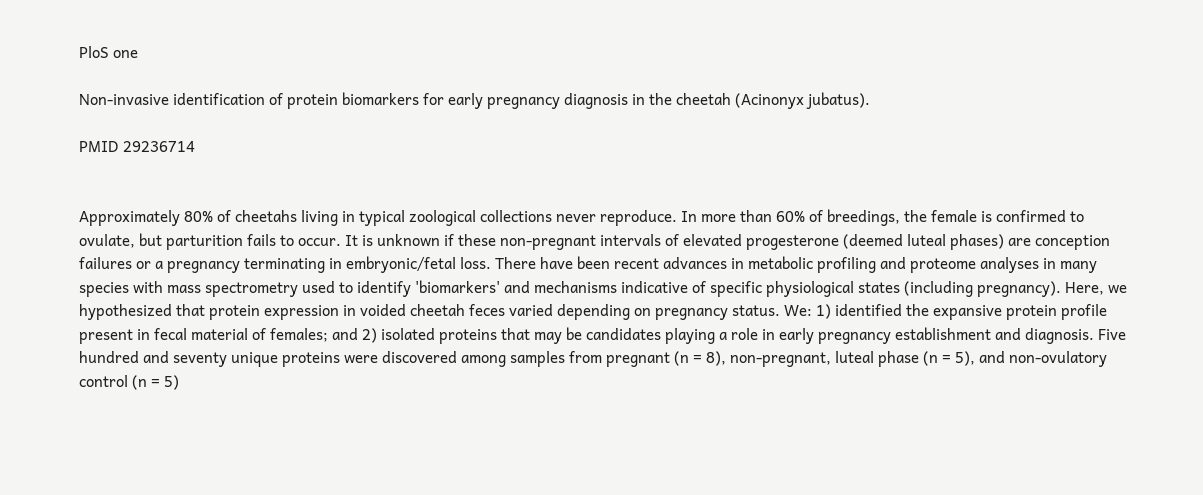PloS one

Non-invasive identification of protein biomarkers for early pregnancy diagnosis in the cheetah (Acinonyx jubatus).

PMID 29236714


Approximately 80% of cheetahs living in typical zoological collections never reproduce. In more than 60% of breedings, the female is confirmed to ovulate, but parturition fails to occur. It is unknown if these non-pregnant intervals of elevated progesterone (deemed luteal phases) are conception failures or a pregnancy terminating in embryonic/fetal loss. There have been recent advances in metabolic profiling and proteome analyses in many species with mass spectrometry used to identify 'biomarkers' and mechanisms indicative of specific physiological states (including pregnancy). Here, we hypothesized that protein expression in voided cheetah feces varied depending on pregnancy status. We: 1) identified the expansive protein profile present in fecal material of females; and 2) isolated proteins that may be candidates playing a role in early pregnancy establishment and diagnosis. Five hundred and seventy unique proteins were discovered among samples from pregnant (n = 8), non-pregnant, luteal phase (n = 5), and non-ovulatory control (n = 5)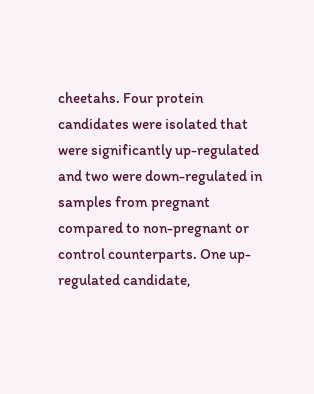cheetahs. Four protein candidates were isolated that were significantly up-regulated and two were down-regulated in samples from pregnant compared to non-pregnant or control counterparts. One up-regulated candidate,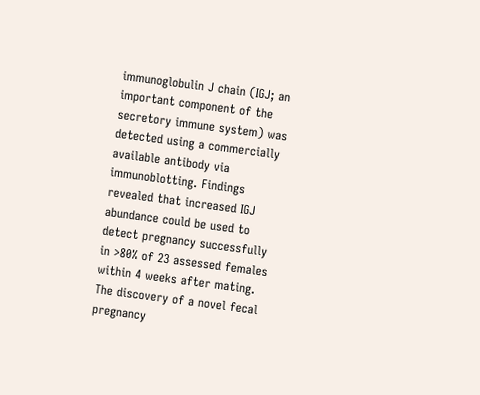immunoglobulin J chain (IGJ; an important component of the secretory immune system) was detected using a commercially available antibody via immunoblotting. Findings revealed that increased IGJ abundance could be used to detect pregnancy successfully in >80% of 23 assessed females within 4 weeks after mating. The discovery of a novel fecal pregnancy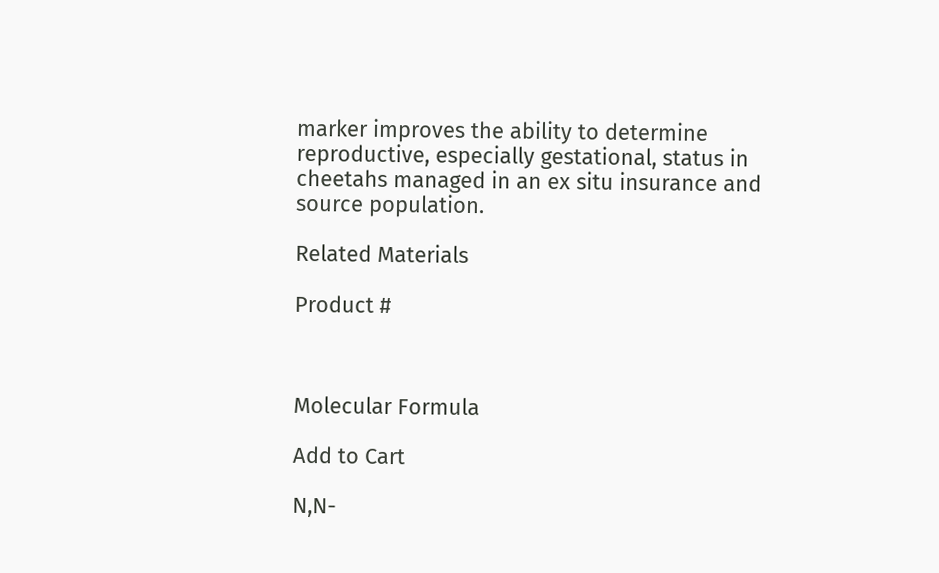marker improves the ability to determine reproductive, especially gestational, status in cheetahs managed in an ex situ insurance and source population.

Related Materials

Product #



Molecular Formula

Add to Cart

N,N-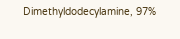Dimethyldodecylamine, 97%